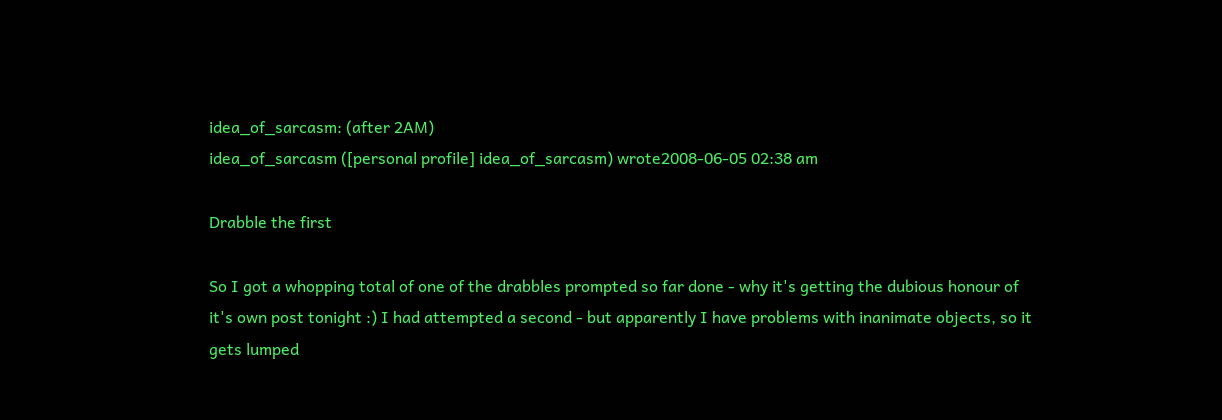idea_of_sarcasm: (after 2AM)
idea_of_sarcasm ([personal profile] idea_of_sarcasm) wrote2008-06-05 02:38 am

Drabble the first

So I got a whopping total of one of the drabbles prompted so far done - why it's getting the dubious honour of it's own post tonight :) I had attempted a second - but apparently I have problems with inanimate objects, so it gets lumped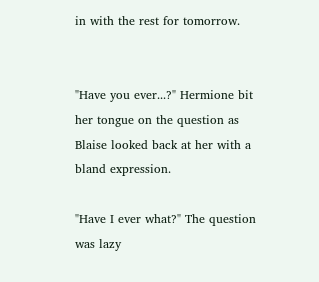in with the rest for tomorrow.


"Have you ever...?" Hermione bit her tongue on the question as Blaise looked back at her with a bland expression.

"Have I ever what?" The question was lazy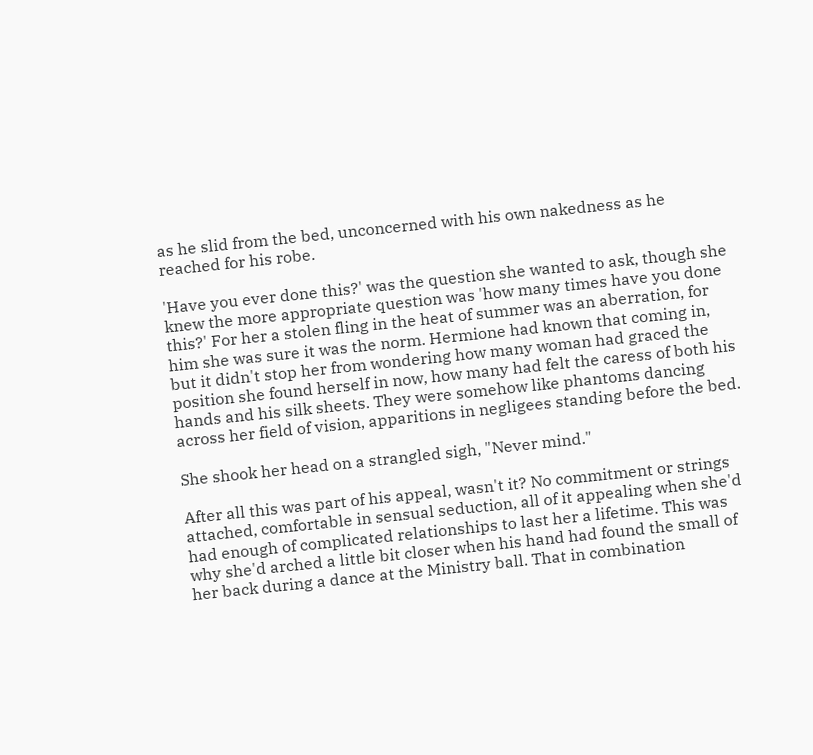as he slid from the bed, unconcerned with his own nakedness as he reached for his robe.

'Have you ever done this?' was the question she wanted to ask, though she knew the more appropriate question was 'how many times have you done this?' For her a stolen fling in the heat of summer was an aberration, for him she was sure it was the norm. Hermione had known that coming in, but it didn't stop her from wondering how many woman had graced the position she found herself in now, how many had felt the caress of both his hands and his silk sheets. They were somehow like phantoms dancing across her field of vision, apparitions in negligees standing before the bed.

She shook her head on a strangled sigh, "Never mind."

After all this was part of his appeal, wasn't it? No commitment or strings attached, comfortable in sensual seduction, all of it appealing when she'd had enough of complicated relationships to last her a lifetime. This was why she'd arched a little bit closer when his hand had found the small of her back during a dance at the Ministry ball. That in combination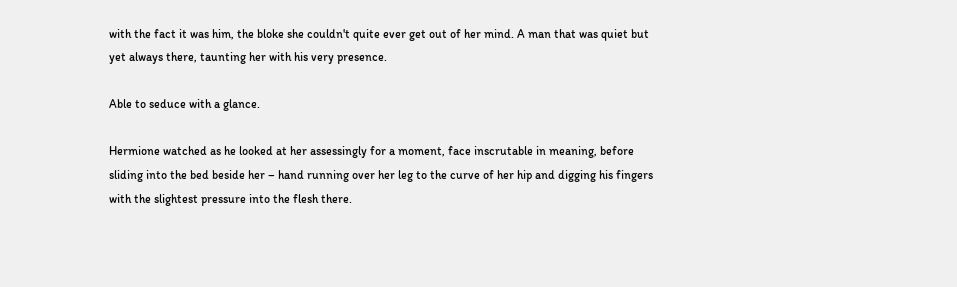with the fact it was him, the bloke she couldn't quite ever get out of her mind. A man that was quiet but yet always there, taunting her with his very presence.

Able to seduce with a glance.

Hermione watched as he looked at her assessingly for a moment, face inscrutable in meaning, before sliding into the bed beside her – hand running over her leg to the curve of her hip and digging his fingers with the slightest pressure into the flesh there.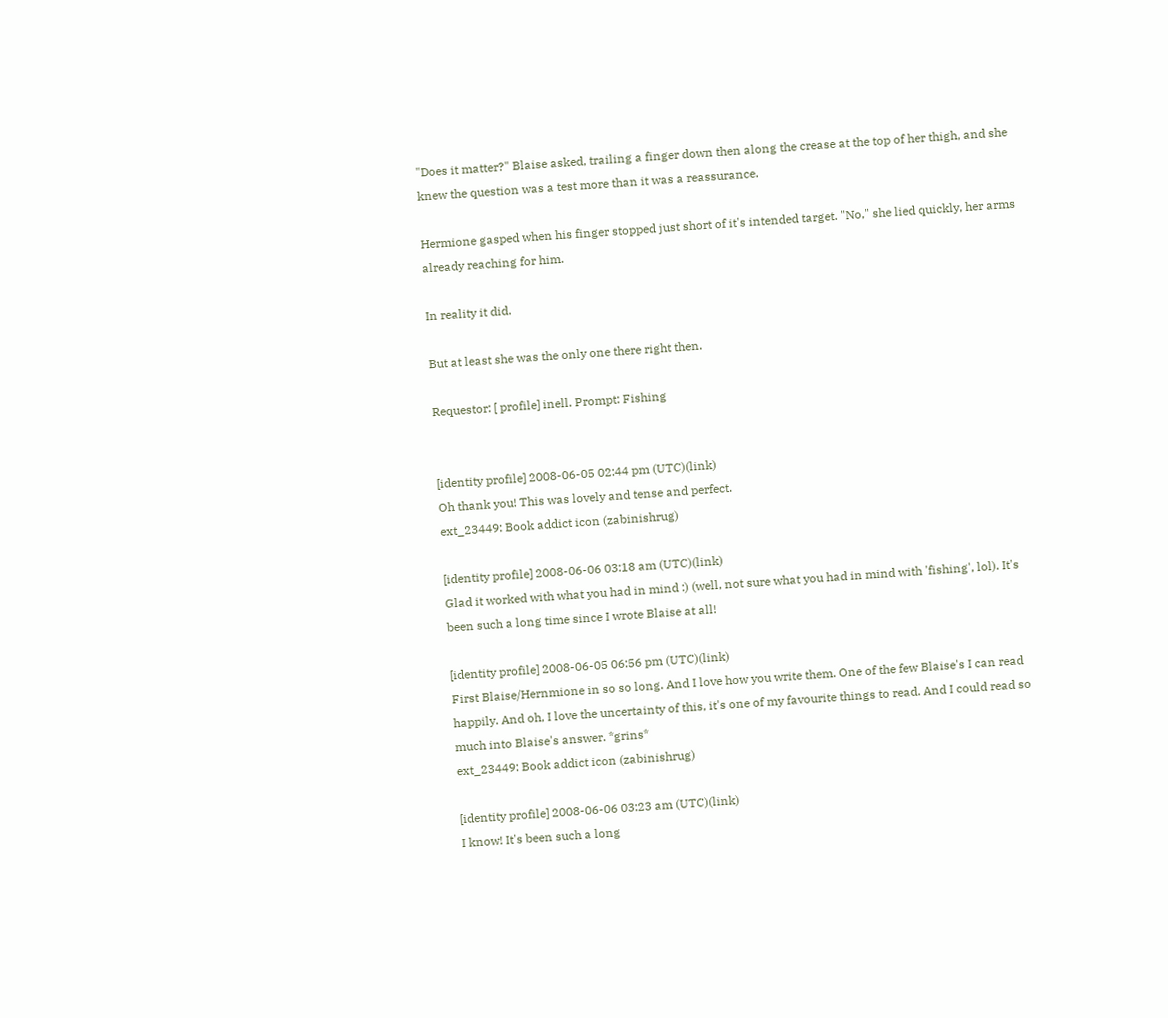"Does it matter?" Blaise asked, trailing a finger down then along the crease at the top of her thigh, and she knew the question was a test more than it was a reassurance.

Hermione gasped when his finger stopped just short of it's intended target. "No," she lied quickly, her arms already reaching for him.

In reality it did.

But at least she was the only one there right then.

Requestor: [ profile] inell. Prompt: Fishing


[identity profile] 2008-06-05 02:44 pm (UTC)(link)
Oh thank you! This was lovely and tense and perfect.
ext_23449: Book addict icon (zabinishrug)

[identity profile] 2008-06-06 03:18 am (UTC)(link)
Glad it worked with what you had in mind :) (well, not sure what you had in mind with 'fishing', lol). It's been such a long time since I wrote Blaise at all!

[identity profile] 2008-06-05 06:56 pm (UTC)(link)
First Blaise/Hernmione in so so long. And I love how you write them. One of the few Blaise's I can read happily. And oh, I love the uncertainty of this, it's one of my favourite things to read. And I could read so much into Blaise's answer. *grins*
ext_23449: Book addict icon (zabinishrug)

[identity profile] 2008-06-06 03:23 am (UTC)(link)
I know! It's been such a long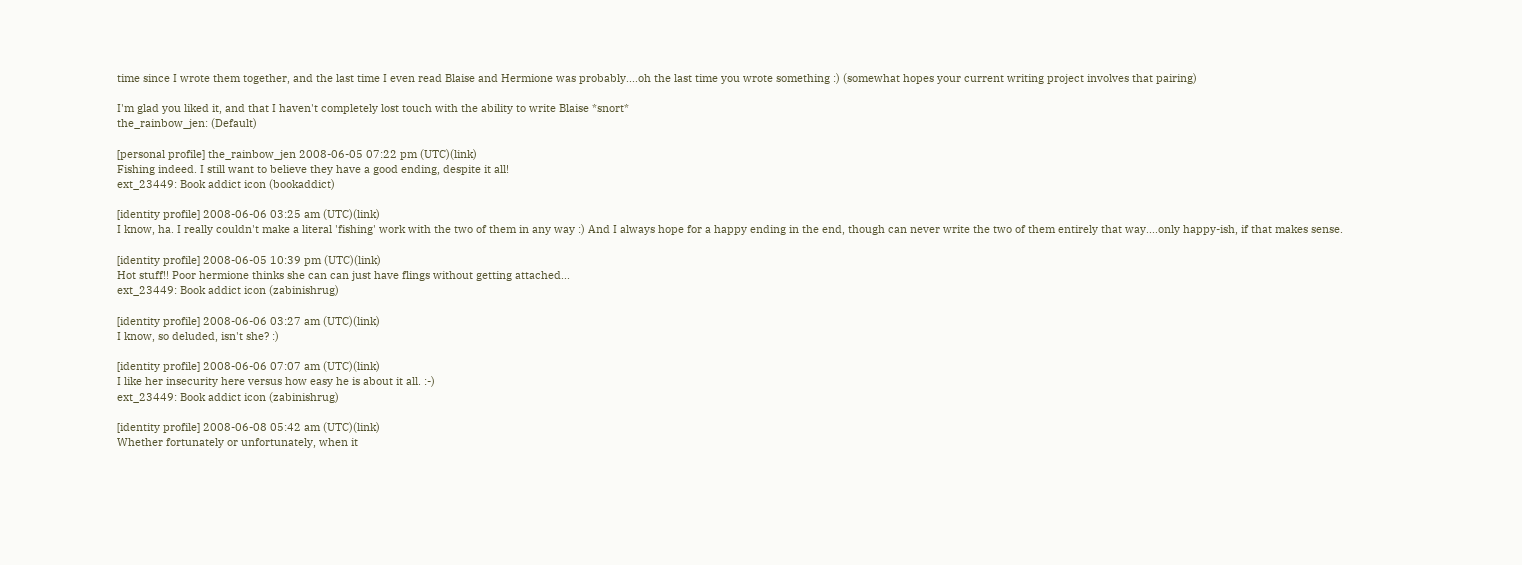time since I wrote them together, and the last time I even read Blaise and Hermione was probably....oh the last time you wrote something :) (somewhat hopes your current writing project involves that pairing)

I'm glad you liked it, and that I haven't completely lost touch with the ability to write Blaise *snort*
the_rainbow_jen: (Default)

[personal profile] the_rainbow_jen 2008-06-05 07:22 pm (UTC)(link)
Fishing indeed. I still want to believe they have a good ending, despite it all!
ext_23449: Book addict icon (bookaddict)

[identity profile] 2008-06-06 03:25 am (UTC)(link)
I know, ha. I really couldn't make a literal 'fishing' work with the two of them in any way :) And I always hope for a happy ending in the end, though can never write the two of them entirely that way....only happy-ish, if that makes sense.

[identity profile] 2008-06-05 10:39 pm (UTC)(link)
Hot stuff!! Poor hermione thinks she can can just have flings without getting attached...
ext_23449: Book addict icon (zabinishrug)

[identity profile] 2008-06-06 03:27 am (UTC)(link)
I know, so deluded, isn't she? :)

[identity profile] 2008-06-06 07:07 am (UTC)(link)
I like her insecurity here versus how easy he is about it all. :-)
ext_23449: Book addict icon (zabinishrug)

[identity profile] 2008-06-08 05:42 am (UTC)(link)
Whether fortunately or unfortunately, when it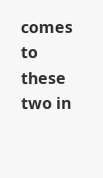comes to these two in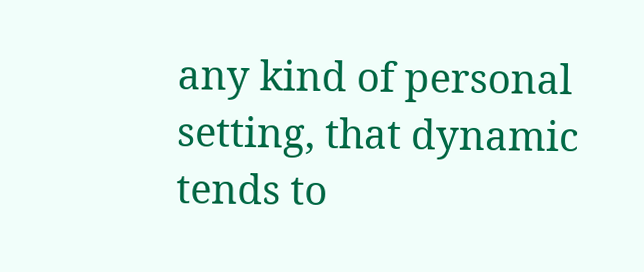any kind of personal setting, that dynamic tends to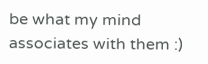be what my mind associates with them :)